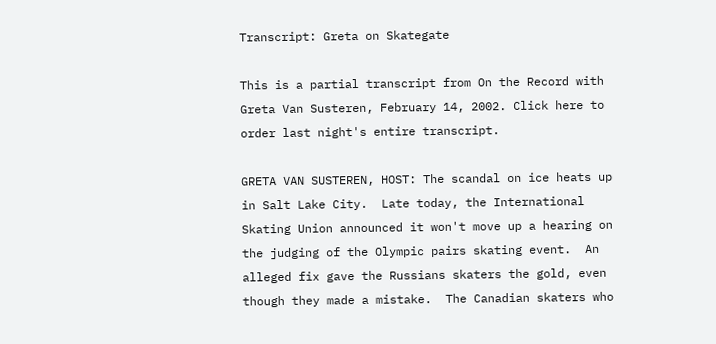Transcript: Greta on Skategate

This is a partial transcript from On the Record with Greta Van Susteren, February 14, 2002. Click here to order last night's entire transcript.

GRETA VAN SUSTEREN, HOST: The scandal on ice heats up in Salt Lake City.  Late today, the International Skating Union announced it won't move up a hearing on the judging of the Olympic pairs skating event.  An alleged fix gave the Russians skaters the gold, even though they made a mistake.  The Canadian skaters who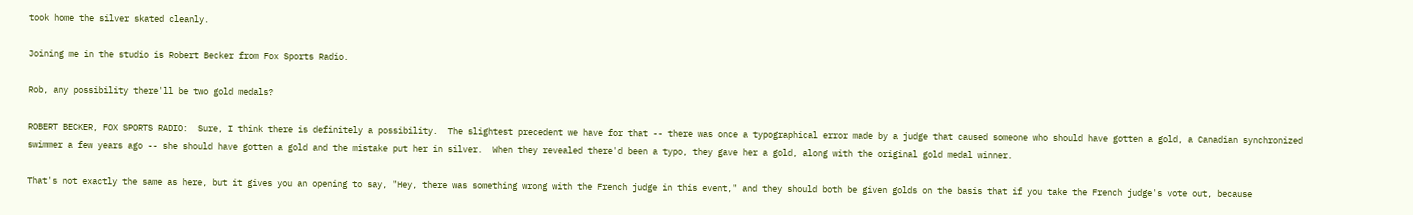took home the silver skated cleanly.

Joining me in the studio is Robert Becker from Fox Sports Radio.

Rob, any possibility there'll be two gold medals?

ROBERT BECKER, FOX SPORTS RADIO:  Sure, I think there is definitely a possibility.  The slightest precedent we have for that -- there was once a typographical error made by a judge that caused someone who should have gotten a gold, a Canadian synchronized swimmer a few years ago -- she should have gotten a gold and the mistake put her in silver.  When they revealed there'd been a typo, they gave her a gold, along with the original gold medal winner.

That's not exactly the same as here, but it gives you an opening to say, "Hey, there was something wrong with the French judge in this event," and they should both be given golds on the basis that if you take the French judge's vote out, because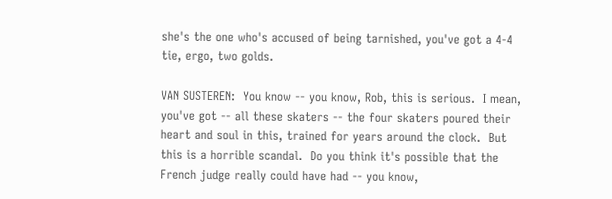she's the one who's accused of being tarnished, you've got a 4-4 tie, ergo, two golds.

VAN SUSTEREN:  You know -- you know, Rob, this is serious.  I mean, you've got -- all these skaters -- the four skaters poured their heart and soul in this, trained for years around the clock.  But this is a horrible scandal.  Do you think it's possible that the French judge really could have had -- you know,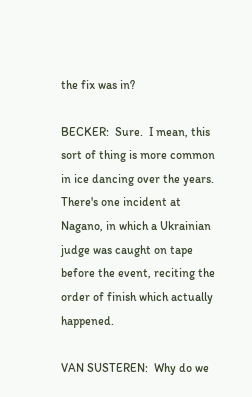the fix was in?

BECKER:  Sure.  I mean, this sort of thing is more common in ice dancing over the years.  There's one incident at Nagano, in which a Ukrainian judge was caught on tape before the event, reciting the order of finish which actually happened.

VAN SUSTEREN:  Why do we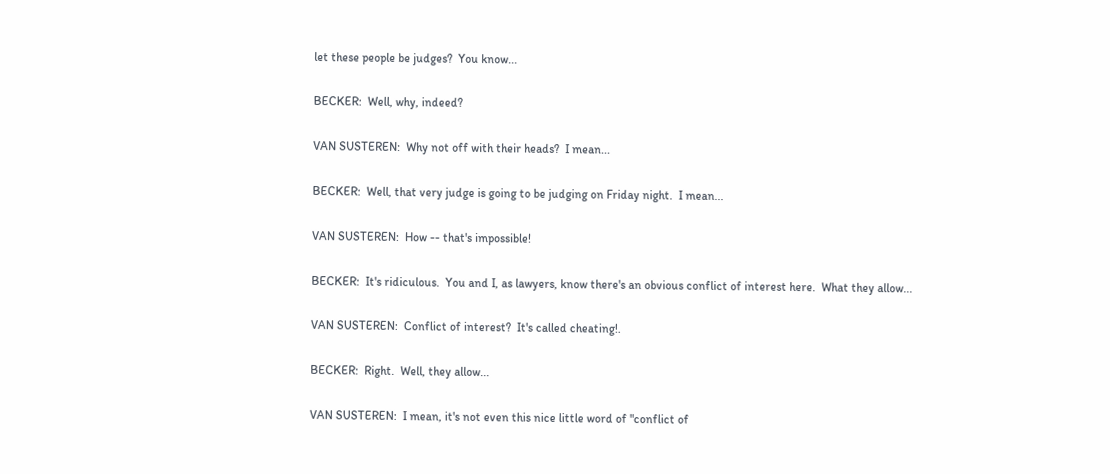let these people be judges?  You know...

BECKER:  Well, why, indeed?

VAN SUSTEREN:  Why not off with their heads?  I mean...

BECKER:  Well, that very judge is going to be judging on Friday night.  I mean...

VAN SUSTEREN:  How -- that's impossible!

BECKER:  It's ridiculous.  You and I, as lawyers, know there's an obvious conflict of interest here.  What they allow...

VAN SUSTEREN:  Conflict of interest?  It's called cheating!.

BECKER:  Right.  Well, they allow...

VAN SUSTEREN:  I mean, it's not even this nice little word of "conflict of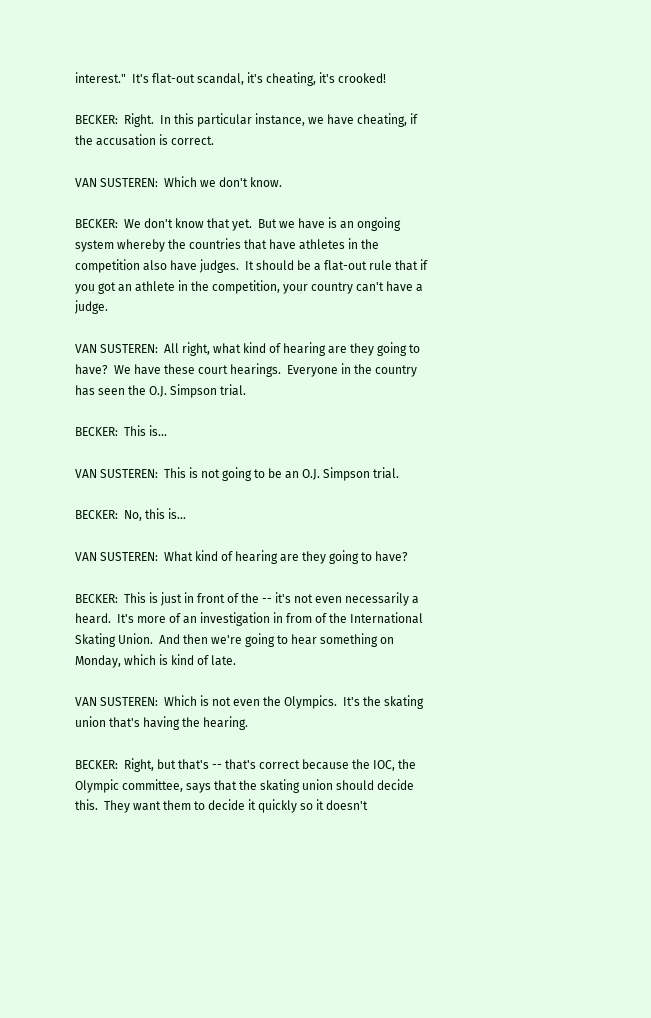interest."  It's flat-out scandal, it's cheating, it's crooked!

BECKER:  Right.  In this particular instance, we have cheating, if the accusation is correct.

VAN SUSTEREN:  Which we don't know.

BECKER:  We don't know that yet.  But we have is an ongoing system whereby the countries that have athletes in the competition also have judges.  It should be a flat-out rule that if you got an athlete in the competition, your country can't have a judge.

VAN SUSTEREN:  All right, what kind of hearing are they going to have?  We have these court hearings.  Everyone in the country has seen the O.J. Simpson trial.

BECKER:  This is...

VAN SUSTEREN:  This is not going to be an O.J. Simpson trial.

BECKER:  No, this is...

VAN SUSTEREN:  What kind of hearing are they going to have?

BECKER:  This is just in front of the -- it's not even necessarily a heard.  It's more of an investigation in from of the International Skating Union.  And then we're going to hear something on Monday, which is kind of late.

VAN SUSTEREN:  Which is not even the Olympics.  It's the skating union that's having the hearing.

BECKER:  Right, but that's -- that's correct because the IOC, the Olympic committee, says that the skating union should decide this.  They want them to decide it quickly so it doesn't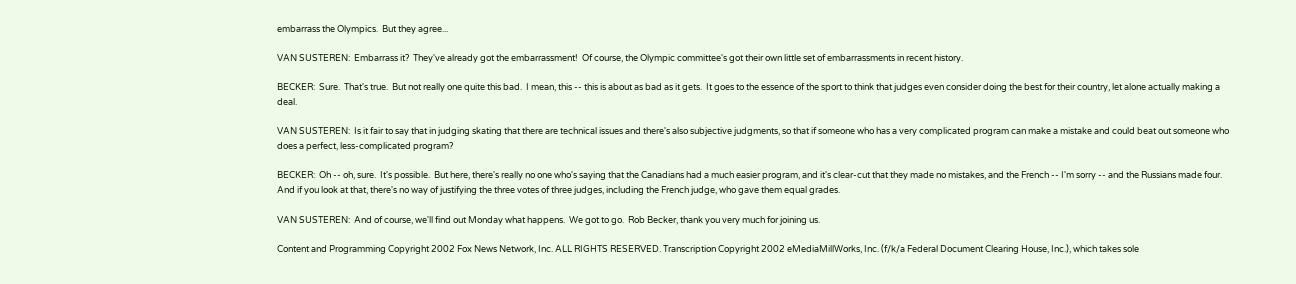embarrass the Olympics.  But they agree...

VAN SUSTEREN:  Embarrass it?  They've already got the embarrassment!  Of course, the Olympic committee's got their own little set of embarrassments in recent history.

BECKER:  Sure.  That's true.  But not really one quite this bad.  I mean, this -- this is about as bad as it gets.  It goes to the essence of the sport to think that judges even consider doing the best for their country, let alone actually making a deal.

VAN SUSTEREN:  Is it fair to say that in judging skating that there are technical issues and there's also subjective judgments, so that if someone who has a very complicated program can make a mistake and could beat out someone who does a perfect, less-complicated program?

BECKER:  Oh -- oh, sure.  It's possible.  But here, there's really no one who's saying that the Canadians had a much easier program, and it's clear-cut that they made no mistakes, and the French -- I'm sorry -- and the Russians made four.  And if you look at that, there's no way of justifying the three votes of three judges, including the French judge, who gave them equal grades.

VAN SUSTEREN:  And of course, we'll find out Monday what happens.  We got to go.  Rob Becker, thank you very much for joining us.

Content and Programming Copyright 2002 Fox News Network, Inc. ALL RIGHTS RESERVED. Transcription Copyright 2002 eMediaMillWorks, Inc. (f/k/a Federal Document Clearing House, Inc.), which takes sole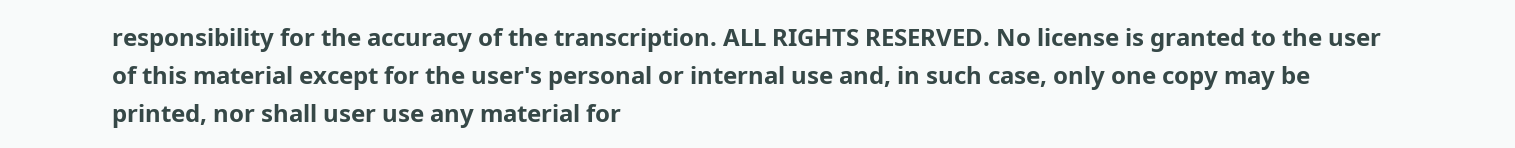responsibility for the accuracy of the transcription. ALL RIGHTS RESERVED. No license is granted to the user of this material except for the user's personal or internal use and, in such case, only one copy may be printed, nor shall user use any material for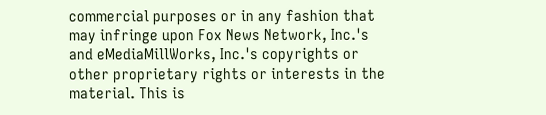commercial purposes or in any fashion that may infringe upon Fox News Network, Inc.'s and eMediaMillWorks, Inc.'s copyrights or other proprietary rights or interests in the material. This is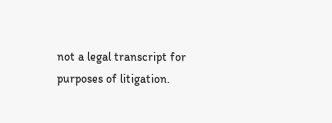not a legal transcript for purposes of litigation.